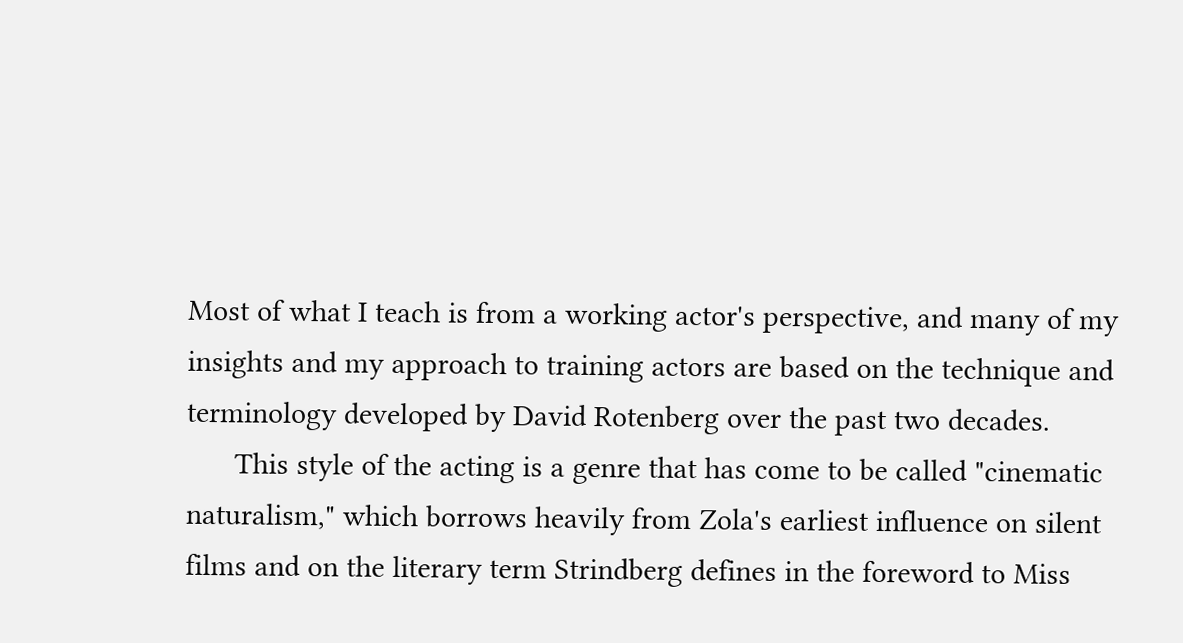Most of what I teach is from a working actor's perspective, and many of my insights and my approach to training actors are based on the technique and terminology developed by David Rotenberg over the past two decades.
      This style of the acting is a genre that has come to be called "cinematic naturalism," which borrows heavily from Zola's earliest influence on silent films and on the literary term Strindberg defines in the foreword to Miss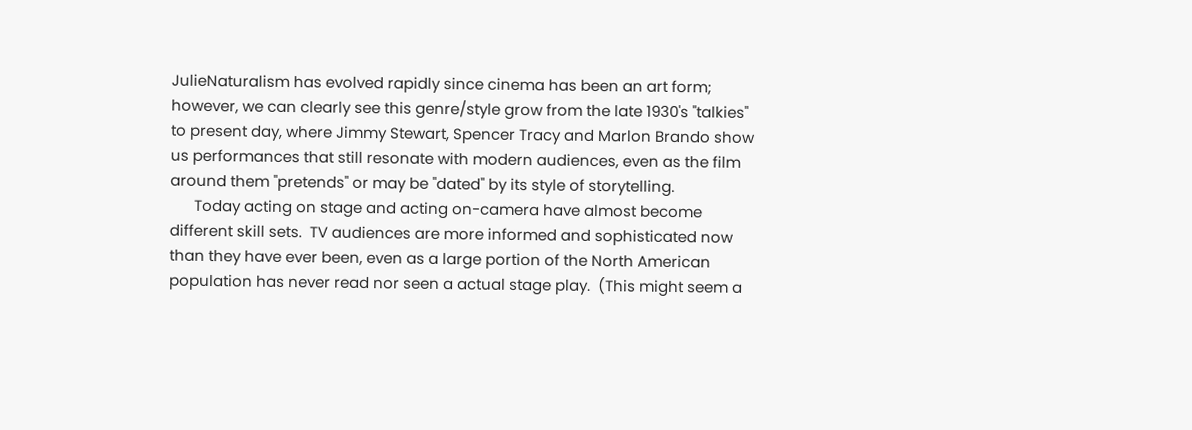JulieNaturalism has evolved rapidly since cinema has been an art form; however, we can clearly see this genre/style grow from the late 1930's "talkies" to present day, where Jimmy Stewart, Spencer Tracy and Marlon Brando show us performances that still resonate with modern audiences, even as the film around them "pretends" or may be "dated" by its style of storytelling.
      Today acting on stage and acting on-camera have almost become different skill sets.  TV audiences are more informed and sophisticated now than they have ever been, even as a large portion of the North American population has never read nor seen a actual stage play.  (This might seem a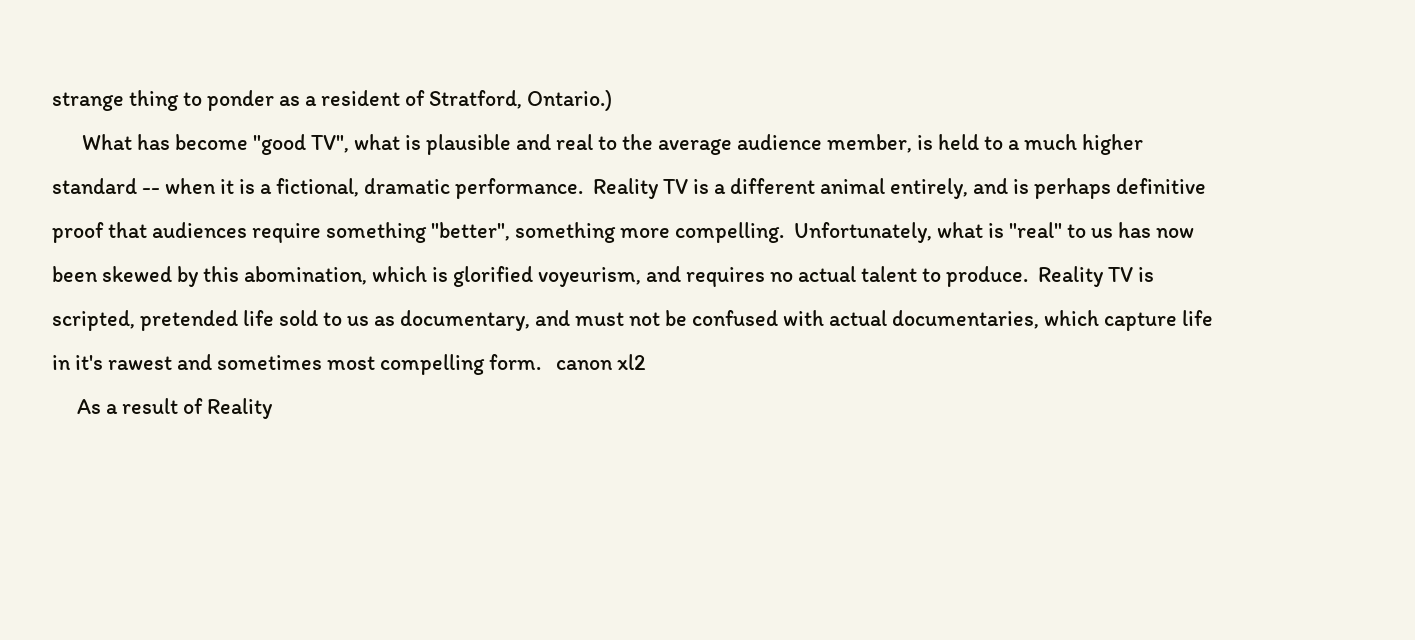strange thing to ponder as a resident of Stratford, Ontario.)
      What has become "good TV", what is plausible and real to the average audience member, is held to a much higher standard -- when it is a fictional, dramatic performance.  Reality TV is a different animal entirely, and is perhaps definitive proof that audiences require something "better", something more compelling.  Unfortunately, what is "real" to us has now been skewed by this abomination, which is glorified voyeurism, and requires no actual talent to produce.  Reality TV is scripted, pretended life sold to us as documentary, and must not be confused with actual documentaries, which capture life in it's rawest and sometimes most compelling form.   canon xl2
     As a result of Reality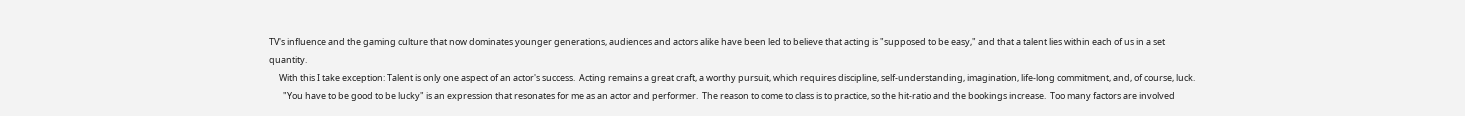TV's influence and the gaming culture that now dominates younger generations, audiences and actors alike have been led to believe that acting is "supposed to be easy," and that a talent lies within each of us in a set quantity.
     With this I take exception: Talent is only one aspect of an actor's success.  Acting remains a great craft, a worthy pursuit, which requires discipline, self-understanding, imagination, life-long commitment, and, of course, luck.
       "You have to be good to be lucky" is an expression that resonates for me as an actor and performer.  The reason to come to class is to practice, so the hit-ratio and the bookings increase.  Too many factors are involved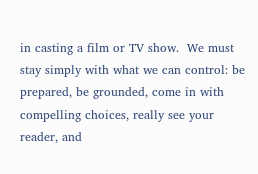in casting a film or TV show.  We must stay simply with what we can control: be prepared, be grounded, come in with compelling choices, really see your reader, and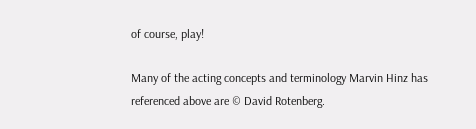of course, play!

Many of the acting concepts and terminology Marvin Hinz has referenced above are © David Rotenberg.